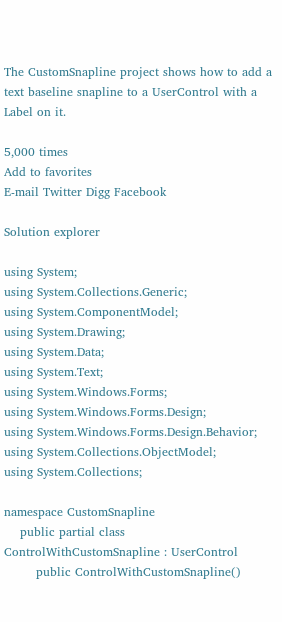The CustomSnapline project shows how to add a text baseline snapline to a UserControl with a Label on it.

5,000 times
Add to favorites
E-mail Twitter Digg Facebook

Solution explorer

using System;
using System.Collections.Generic;
using System.ComponentModel;
using System.Drawing;
using System.Data;
using System.Text;
using System.Windows.Forms;
using System.Windows.Forms.Design;
using System.Windows.Forms.Design.Behavior;
using System.Collections.ObjectModel;
using System.Collections;

namespace CustomSnapline
    public partial class ControlWithCustomSnapline : UserControl
        public ControlWithCustomSnapline()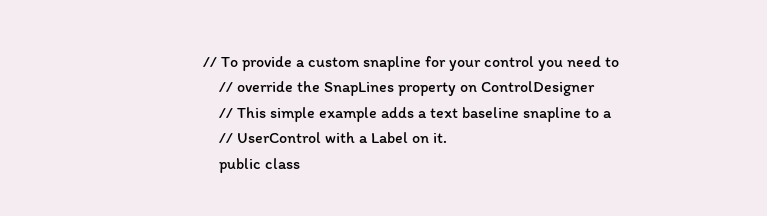// To provide a custom snapline for your control you need to
    // override the SnapLines property on ControlDesigner
    // This simple example adds a text baseline snapline to a
    // UserControl with a Label on it.
    public class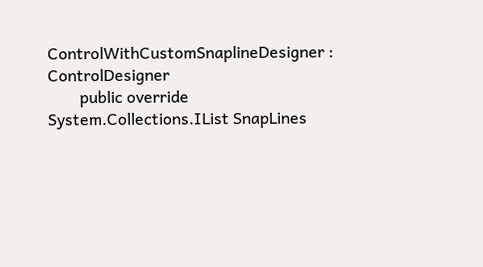ControlWithCustomSnaplineDesigner : ControlDesigner
        public override System.Collections.IList SnapLines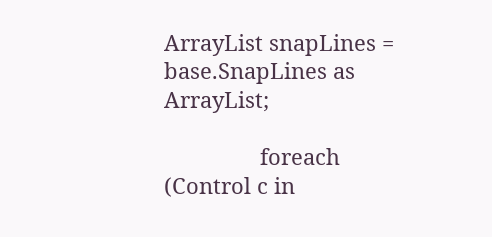ArrayList snapLines = base.SnapLines as ArrayList;

                foreach (Control c in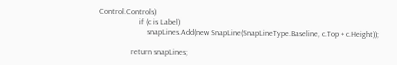Control.Controls)
                    if (c is Label)
                        snapLines.Add(new SnapLine(SnapLineType.Baseline, c.Top + c.Height));

                return snapLines;